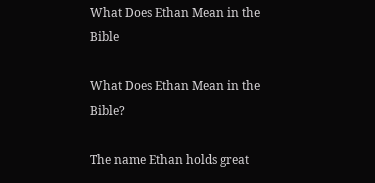What Does Ethan Mean in the Bible

What Does Ethan Mean in the Bible?

The name Ethan holds great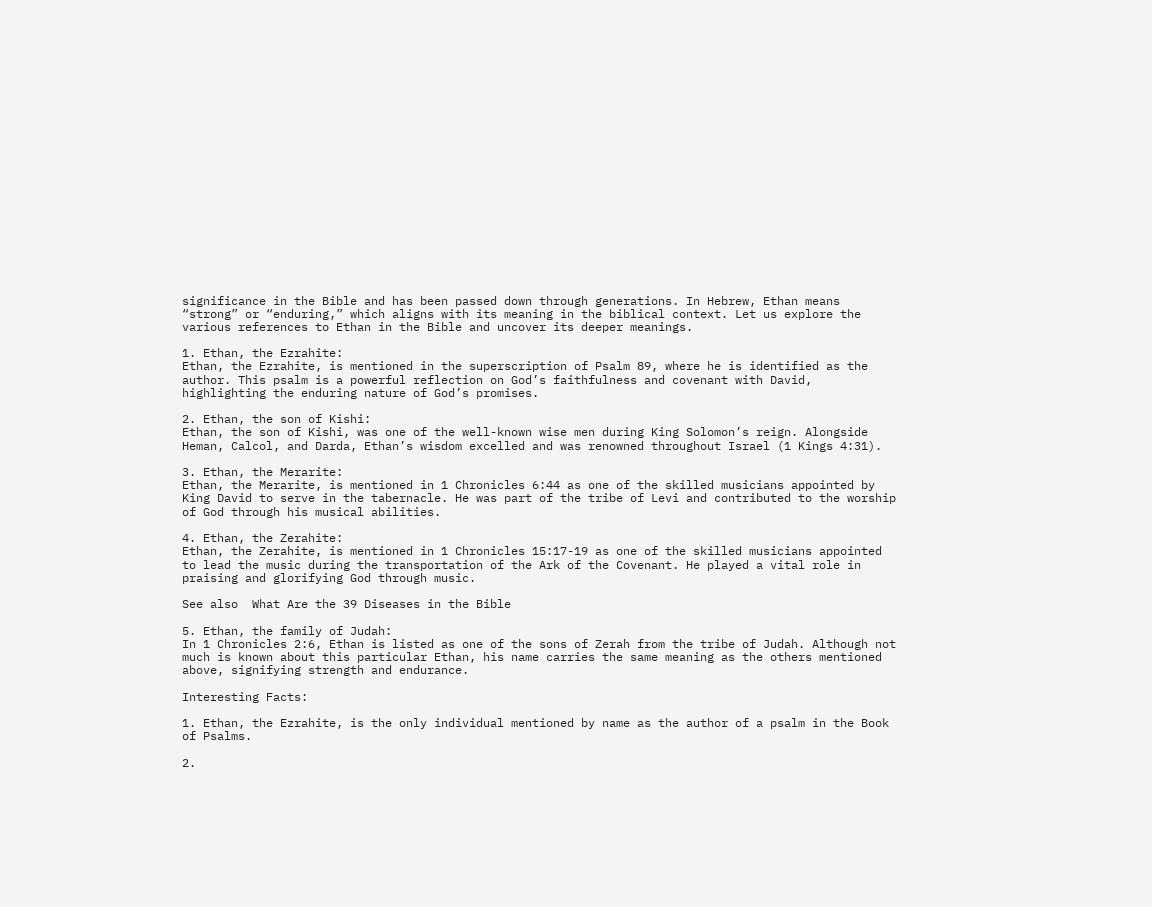significance in the Bible and has been passed down through generations. In Hebrew, Ethan means “strong” or “enduring,” which aligns with its meaning in the biblical context. Let us explore the various references to Ethan in the Bible and uncover its deeper meanings.

1. Ethan, the Ezrahite:
Ethan, the Ezrahite, is mentioned in the superscription of Psalm 89, where he is identified as the author. This psalm is a powerful reflection on God’s faithfulness and covenant with David, highlighting the enduring nature of God’s promises.

2. Ethan, the son of Kishi:
Ethan, the son of Kishi, was one of the well-known wise men during King Solomon’s reign. Alongside Heman, Calcol, and Darda, Ethan’s wisdom excelled and was renowned throughout Israel (1 Kings 4:31).

3. Ethan, the Merarite:
Ethan, the Merarite, is mentioned in 1 Chronicles 6:44 as one of the skilled musicians appointed by King David to serve in the tabernacle. He was part of the tribe of Levi and contributed to the worship of God through his musical abilities.

4. Ethan, the Zerahite:
Ethan, the Zerahite, is mentioned in 1 Chronicles 15:17-19 as one of the skilled musicians appointed to lead the music during the transportation of the Ark of the Covenant. He played a vital role in praising and glorifying God through music.

See also  What Are the 39 Diseases in the Bible

5. Ethan, the family of Judah:
In 1 Chronicles 2:6, Ethan is listed as one of the sons of Zerah from the tribe of Judah. Although not much is known about this particular Ethan, his name carries the same meaning as the others mentioned above, signifying strength and endurance.

Interesting Facts:

1. Ethan, the Ezrahite, is the only individual mentioned by name as the author of a psalm in the Book of Psalms.

2.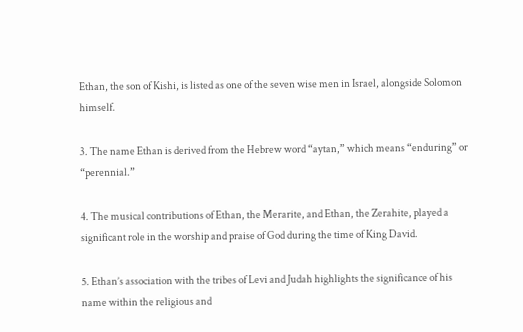Ethan, the son of Kishi, is listed as one of the seven wise men in Israel, alongside Solomon himself.

3. The name Ethan is derived from the Hebrew word “aytan,” which means “enduring” or “perennial.”

4. The musical contributions of Ethan, the Merarite, and Ethan, the Zerahite, played a significant role in the worship and praise of God during the time of King David.

5. Ethan’s association with the tribes of Levi and Judah highlights the significance of his name within the religious and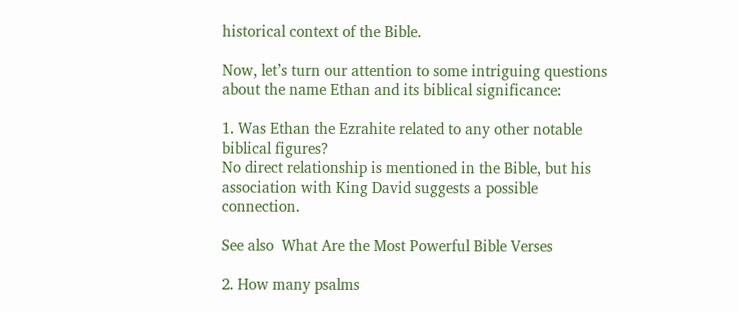historical context of the Bible.

Now, let’s turn our attention to some intriguing questions about the name Ethan and its biblical significance:

1. Was Ethan the Ezrahite related to any other notable biblical figures?
No direct relationship is mentioned in the Bible, but his association with King David suggests a possible connection.

See also  What Are the Most Powerful Bible Verses

2. How many psalms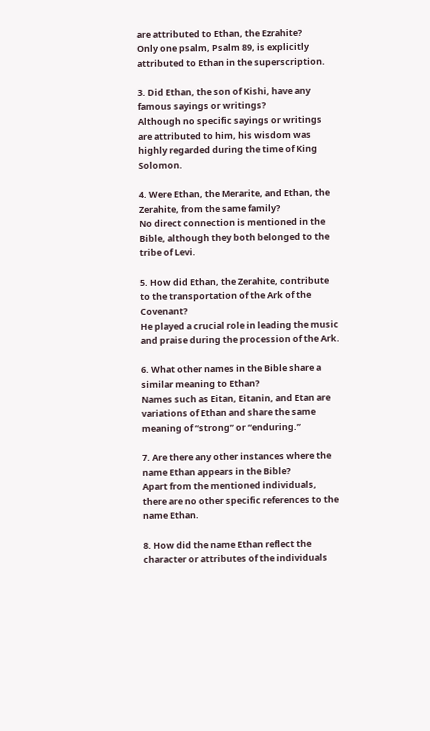are attributed to Ethan, the Ezrahite?
Only one psalm, Psalm 89, is explicitly attributed to Ethan in the superscription.

3. Did Ethan, the son of Kishi, have any famous sayings or writings?
Although no specific sayings or writings are attributed to him, his wisdom was highly regarded during the time of King Solomon.

4. Were Ethan, the Merarite, and Ethan, the Zerahite, from the same family?
No direct connection is mentioned in the Bible, although they both belonged to the tribe of Levi.

5. How did Ethan, the Zerahite, contribute to the transportation of the Ark of the Covenant?
He played a crucial role in leading the music and praise during the procession of the Ark.

6. What other names in the Bible share a similar meaning to Ethan?
Names such as Eitan, Eitanin, and Etan are variations of Ethan and share the same meaning of “strong” or “enduring.”

7. Are there any other instances where the name Ethan appears in the Bible?
Apart from the mentioned individuals, there are no other specific references to the name Ethan.

8. How did the name Ethan reflect the character or attributes of the individuals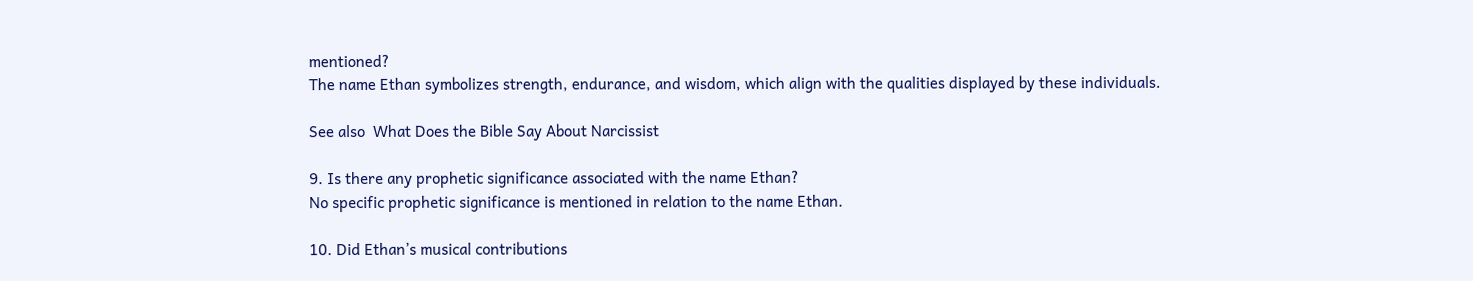mentioned?
The name Ethan symbolizes strength, endurance, and wisdom, which align with the qualities displayed by these individuals.

See also  What Does the Bible Say About Narcissist

9. Is there any prophetic significance associated with the name Ethan?
No specific prophetic significance is mentioned in relation to the name Ethan.

10. Did Ethan’s musical contributions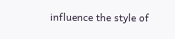influence the style of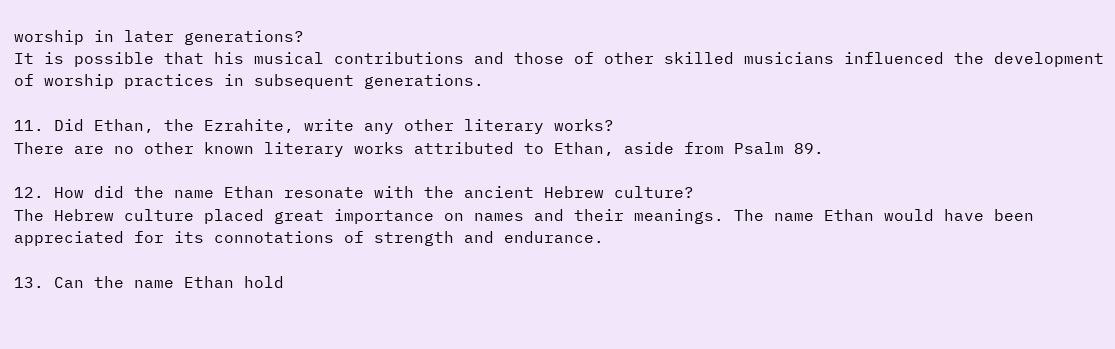worship in later generations?
It is possible that his musical contributions and those of other skilled musicians influenced the development of worship practices in subsequent generations.

11. Did Ethan, the Ezrahite, write any other literary works?
There are no other known literary works attributed to Ethan, aside from Psalm 89.

12. How did the name Ethan resonate with the ancient Hebrew culture?
The Hebrew culture placed great importance on names and their meanings. The name Ethan would have been appreciated for its connotations of strength and endurance.

13. Can the name Ethan hold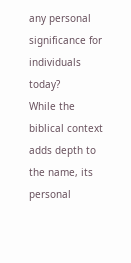any personal significance for individuals today?
While the biblical context adds depth to the name, its personal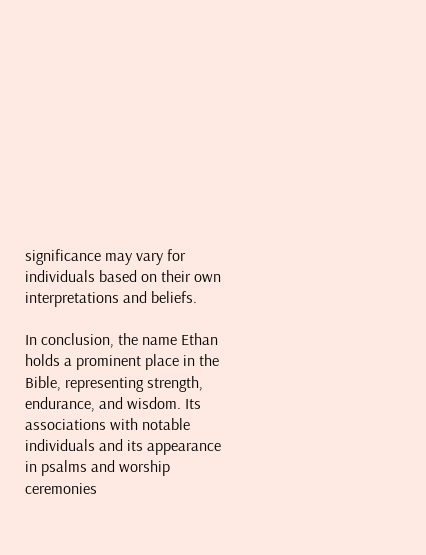significance may vary for individuals based on their own interpretations and beliefs.

In conclusion, the name Ethan holds a prominent place in the Bible, representing strength, endurance, and wisdom. Its associations with notable individuals and its appearance in psalms and worship ceremonies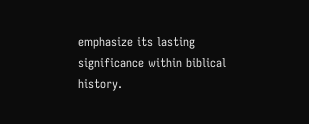emphasize its lasting significance within biblical history.